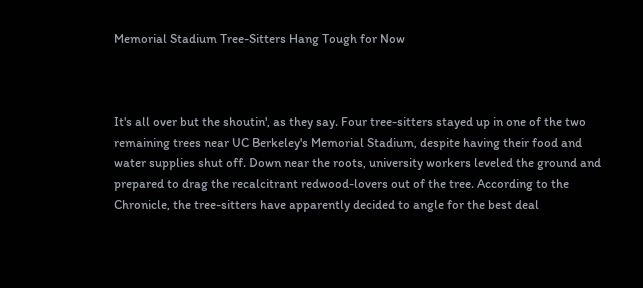Memorial Stadium Tree-Sitters Hang Tough for Now



It's all over but the shoutin', as they say. Four tree-sitters stayed up in one of the two remaining trees near UC Berkeley's Memorial Stadium, despite having their food and water supplies shut off. Down near the roots, university workers leveled the ground and prepared to drag the recalcitrant redwood-lovers out of the tree. According to the Chronicle, the tree-sitters have apparently decided to angle for the best deal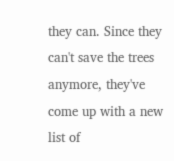they can. Since they can't save the trees anymore, they've come up with a new list of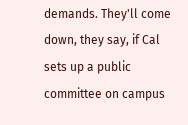demands. They'll come down, they say, if Cal sets up a public committee on campus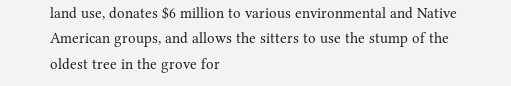land use, donates $6 million to various environmental and Native American groups, and allows the sitters to use the stump of the oldest tree in the grove for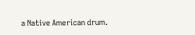a Native American drum.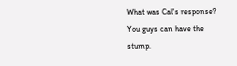What was Cal's response? You guys can have the stump.